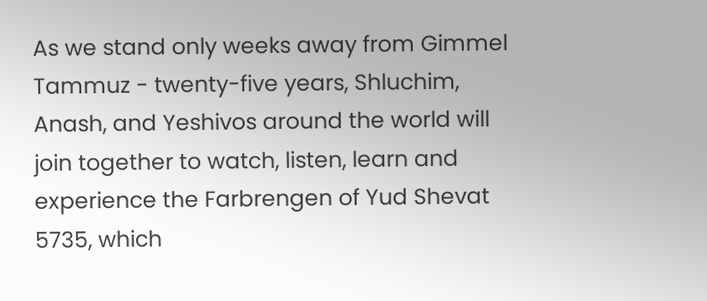As we stand only weeks away from Gimmel Tammuz - twenty-five years, Shluchim, Anash, and Yeshivos around the world will join together to watch, listen, learn and experience the Farbrengen of Yud Shevat 5735, which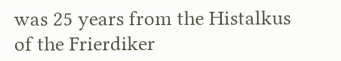was 25 years from the Histalkus of the Frierdiker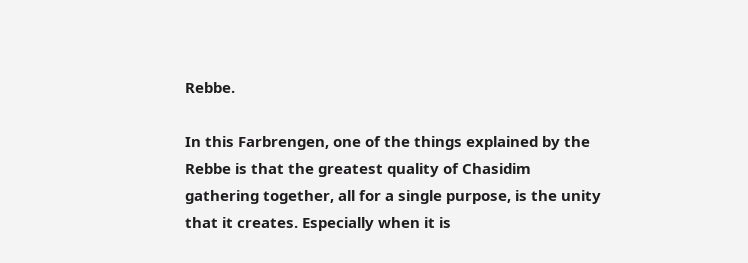Rebbe.

In this Farbrengen, one of the things explained by the Rebbe is that the greatest quality of Chasidim gathering together, all for a single purpose, is the unity that it creates. Especially when it is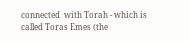connected  with Torah - which is called Toras Emes (the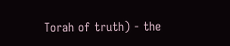Torah of truth) - the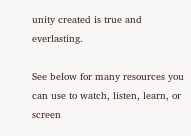unity created is true and everlasting.

See below for many resources you can use to watch, listen, learn, or screen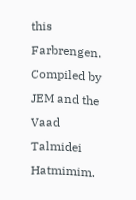this Farbrengen. Compiled by JEM and the Vaad Talmidei Hatmimim.